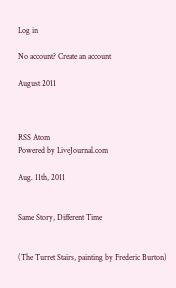Log in

No account? Create an account

August 2011



RSS Atom
Powered by LiveJournal.com

Aug. 11th, 2011


Same Story, Different Time


(The Turret Stairs, painting by Frederic Burton)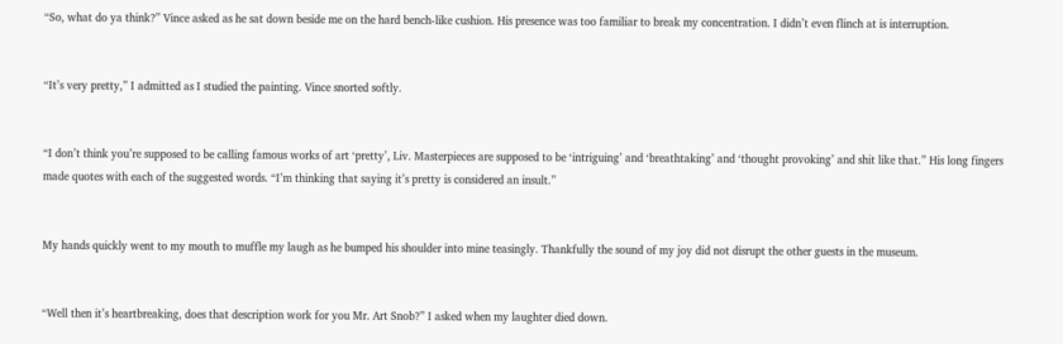“So, what do ya think?” Vince asked as he sat down beside me on the hard bench-like cushion. His presence was too familiar to break my concentration. I didn’t even flinch at is interruption.


“It’s very pretty,” I admitted as I studied the painting. Vince snorted softly.


“I don’t think you’re supposed to be calling famous works of art ‘pretty’, Liv. Masterpieces are supposed to be ‘intriguing’ and ‘breathtaking’ and ‘thought provoking’ and shit like that.” His long fingers made quotes with each of the suggested words. “I’m thinking that saying it’s pretty is considered an insult.”


My hands quickly went to my mouth to muffle my laugh as he bumped his shoulder into mine teasingly. Thankfully the sound of my joy did not disrupt the other guests in the museum.


“Well then it’s heartbreaking, does that description work for you Mr. Art Snob?” I asked when my laughter died down.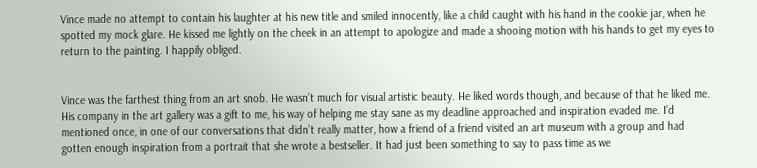Vince made no attempt to contain his laughter at his new title and smiled innocently, like a child caught with his hand in the cookie jar, when he spotted my mock glare. He kissed me lightly on the cheek in an attempt to apologize and made a shooing motion with his hands to get my eyes to return to the painting. I happily obliged.


Vince was the farthest thing from an art snob. He wasn’t much for visual artistic beauty. He liked words though, and because of that he liked me. His company in the art gallery was a gift to me, his way of helping me stay sane as my deadline approached and inspiration evaded me. I’d mentioned once, in one of our conversations that didn’t really matter, how a friend of a friend visited an art museum with a group and had gotten enough inspiration from a portrait that she wrote a bestseller. It had just been something to say to pass time as we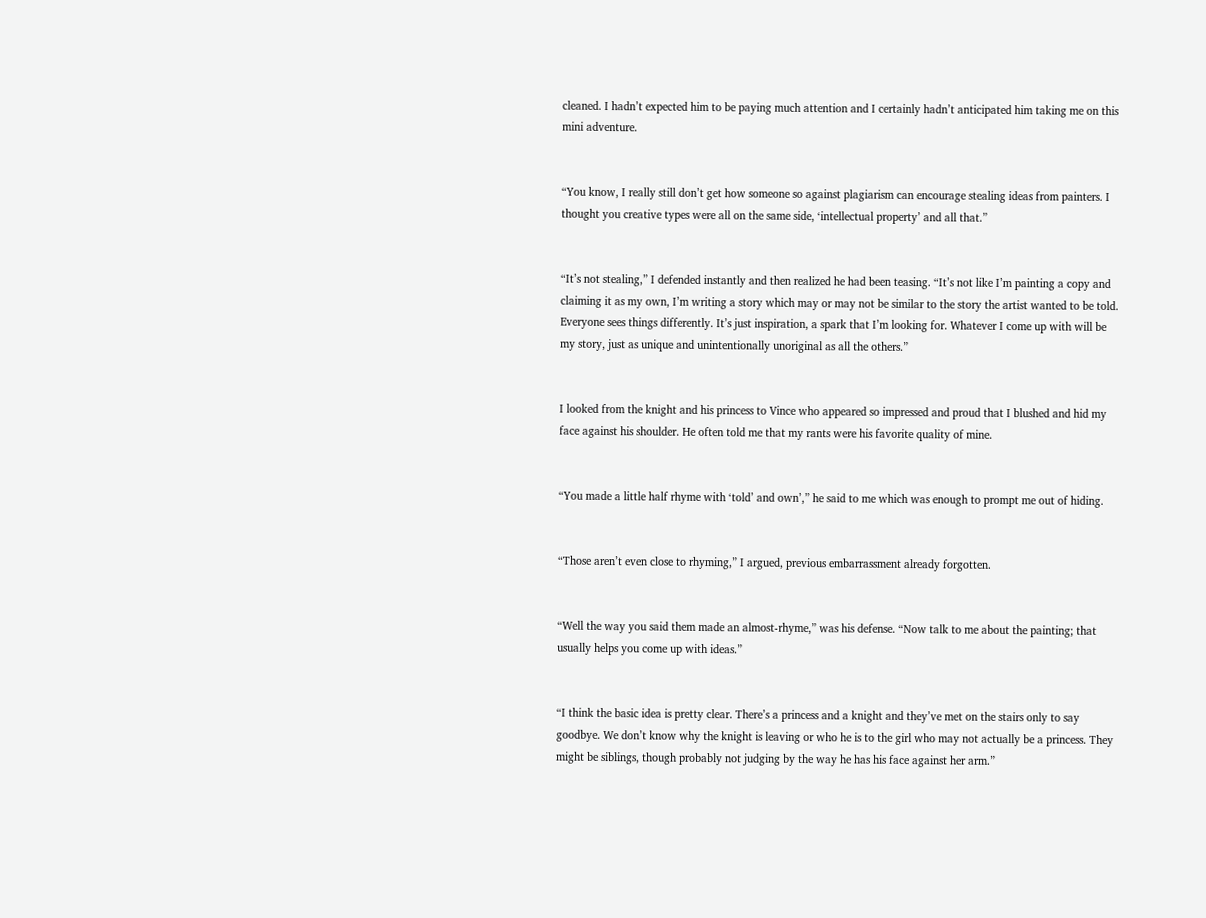cleaned. I hadn’t expected him to be paying much attention and I certainly hadn’t anticipated him taking me on this mini adventure.


“You know, I really still don’t get how someone so against plagiarism can encourage stealing ideas from painters. I thought you creative types were all on the same side, ‘intellectual property’ and all that.”


“It’s not stealing,” I defended instantly and then realized he had been teasing. “It’s not like I’m painting a copy and claiming it as my own, I’m writing a story which may or may not be similar to the story the artist wanted to be told. Everyone sees things differently. It’s just inspiration, a spark that I’m looking for. Whatever I come up with will be my story, just as unique and unintentionally unoriginal as all the others.”


I looked from the knight and his princess to Vince who appeared so impressed and proud that I blushed and hid my face against his shoulder. He often told me that my rants were his favorite quality of mine.


“You made a little half rhyme with ‘told’ and own’,” he said to me which was enough to prompt me out of hiding.


“Those aren’t even close to rhyming,” I argued, previous embarrassment already forgotten.


“Well the way you said them made an almost-rhyme,” was his defense. “Now talk to me about the painting; that usually helps you come up with ideas.”


“I think the basic idea is pretty clear. There’s a princess and a knight and they’ve met on the stairs only to say goodbye. We don’t know why the knight is leaving or who he is to the girl who may not actually be a princess. They might be siblings, though probably not judging by the way he has his face against her arm.”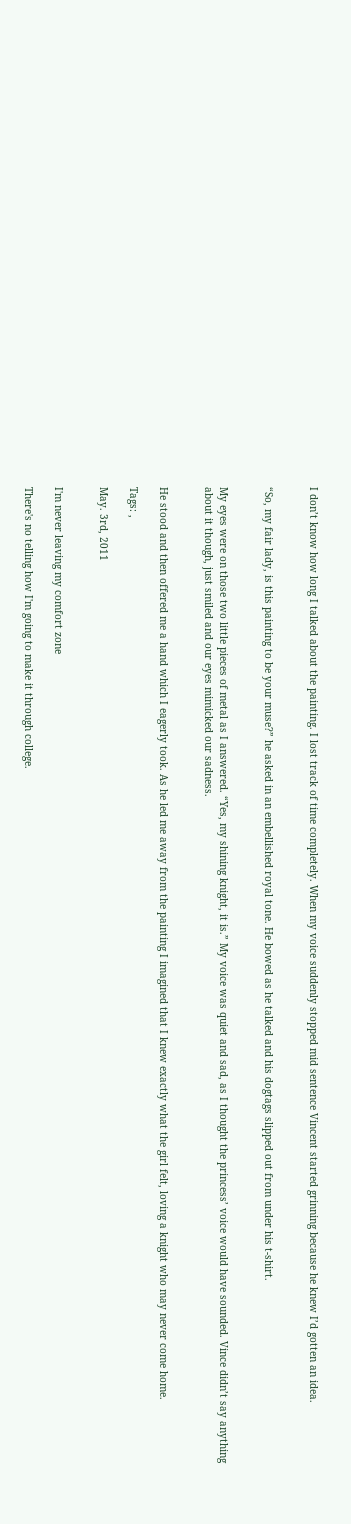I don’t know how long I talked about the painting. I lost track of time completely. When my voice suddenly stopped mid sentence Vincent started grinning because he knew I’d gotten an idea.


“So, my fair lady, is this painting to be your muse?” he asked in an embellished royal tone. He bowed as he talked and his dogtags slipped out from under his t-shirt.


My eyes were on those two little pieces of metal as I answered. “Yes, my shining knight, it is.” My voice was quiet and sad, as I thought the princess’ voice would have sounded. Vince didn’t say anything about it though, just smiled and our eyes mimicked our sadness.


He stood and then offered me a hand which I eagerly took. As he led me away from the painting I imagined that I knew exactly what the girl felt, loving a knight who may never come home.

Tags: ,

May. 3rd, 2011


I'm never leaving my comfort zone

There's no telling how I'm going to make it through college.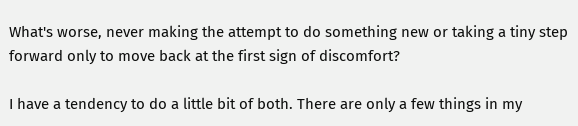What's worse, never making the attempt to do something new or taking a tiny step forward only to move back at the first sign of discomfort?

I have a tendency to do a little bit of both. There are only a few things in my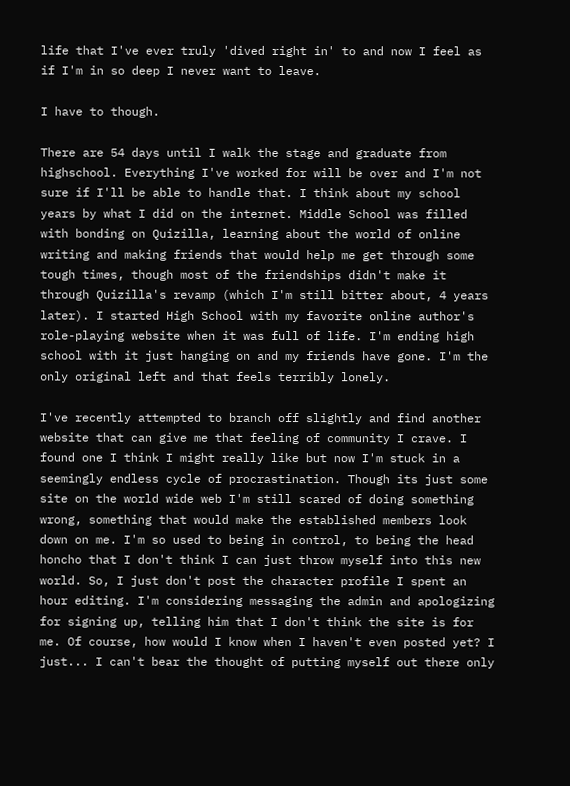life that I've ever truly 'dived right in' to and now I feel as if I'm in so deep I never want to leave.

I have to though.

There are 54 days until I walk the stage and graduate from highschool. Everything I've worked for will be over and I'm not sure if I'll be able to handle that. I think about my school years by what I did on the internet. Middle School was filled with bonding on Quizilla, learning about the world of online writing and making friends that would help me get through some tough times, though most of the friendships didn't make it through Quizilla's revamp (which I'm still bitter about, 4 years later). I started High School with my favorite online author's role-playing website when it was full of life. I'm ending high school with it just hanging on and my friends have gone. I'm the only original left and that feels terribly lonely.

I've recently attempted to branch off slightly and find another website that can give me that feeling of community I crave. I found one I think I might really like but now I'm stuck in a seemingly endless cycle of procrastination. Though its just some site on the world wide web I'm still scared of doing something wrong, something that would make the established members look down on me. I'm so used to being in control, to being the head honcho that I don't think I can just throw myself into this new world. So, I just don't post the character profile I spent an hour editing. I'm considering messaging the admin and apologizing for signing up, telling him that I don't think the site is for me. Of course, how would I know when I haven't even posted yet? I just... I can't bear the thought of putting myself out there only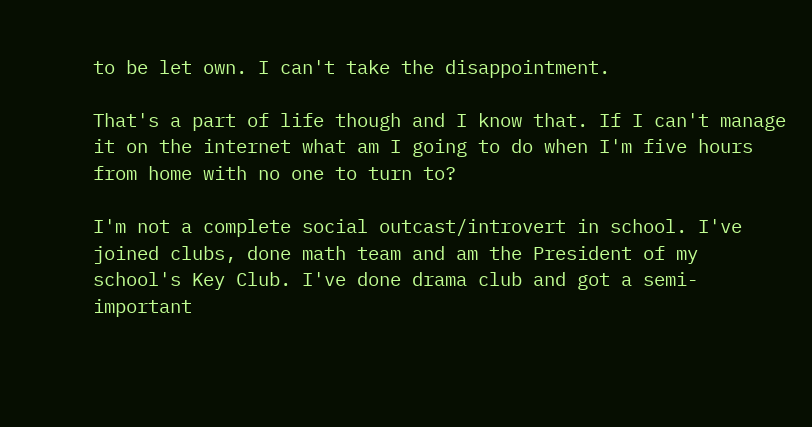to be let own. I can't take the disappointment.

That's a part of life though and I know that. If I can't manage it on the internet what am I going to do when I'm five hours from home with no one to turn to?

I'm not a complete social outcast/introvert in school. I've joined clubs, done math team and am the President of my school's Key Club. I've done drama club and got a semi-important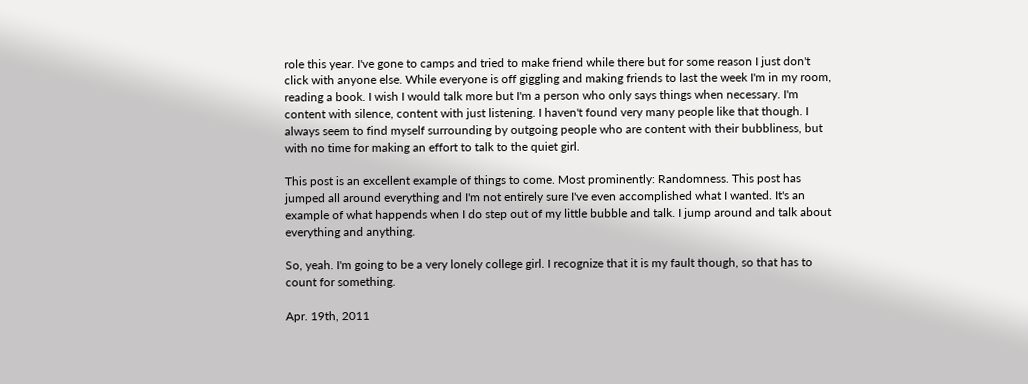role this year. I've gone to camps and tried to make friend while there but for some reason I just don't click with anyone else. While everyone is off giggling and making friends to last the week I'm in my room, reading a book. I wish I would talk more but I'm a person who only says things when necessary. I'm content with silence, content with just listening. I haven't found very many people like that though. I always seem to find myself surrounding by outgoing people who are content with their bubbliness, but with no time for making an effort to talk to the quiet girl.

This post is an excellent example of things to come. Most prominently: Randomness. This post has jumped all around everything and I'm not entirely sure I've even accomplished what I wanted. It's an example of what happends when I do step out of my little bubble and talk. I jump around and talk about everything and anything.

So, yeah. I'm going to be a very lonely college girl. I recognize that it is my fault though, so that has to count for something.

Apr. 19th, 2011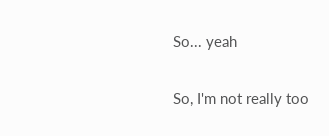So... yeah

So, I'm not really too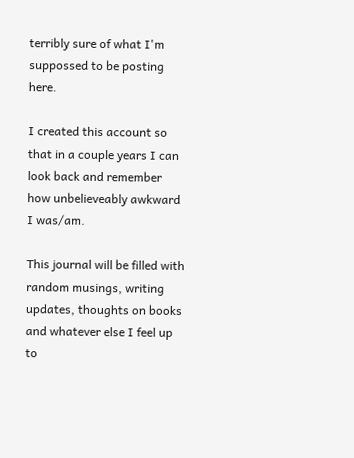terribly sure of what I'm suppossed to be posting here.

I created this account so that in a couple years I can look back and remember how unbelieveably awkward I was/am.

This journal will be filled with random musings, writing updates, thoughts on books and whatever else I feel up to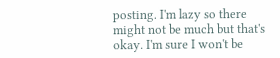posting. I'm lazy so there might not be much but that's okay. I'm sure I won't be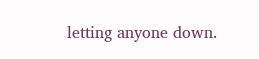letting anyone down.